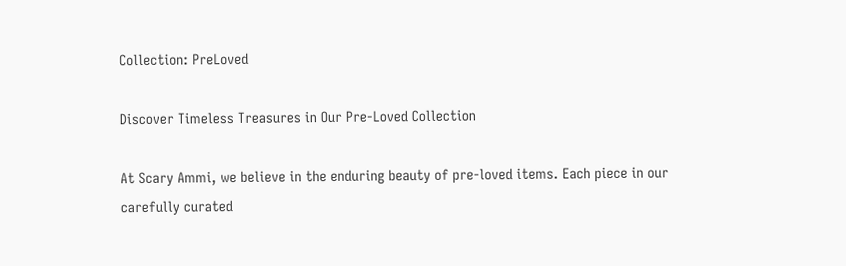Collection: PreLoved

Discover Timeless Treasures in Our Pre-Loved Collection

At Scary Ammi, we believe in the enduring beauty of pre-loved items. Each piece in our carefully curated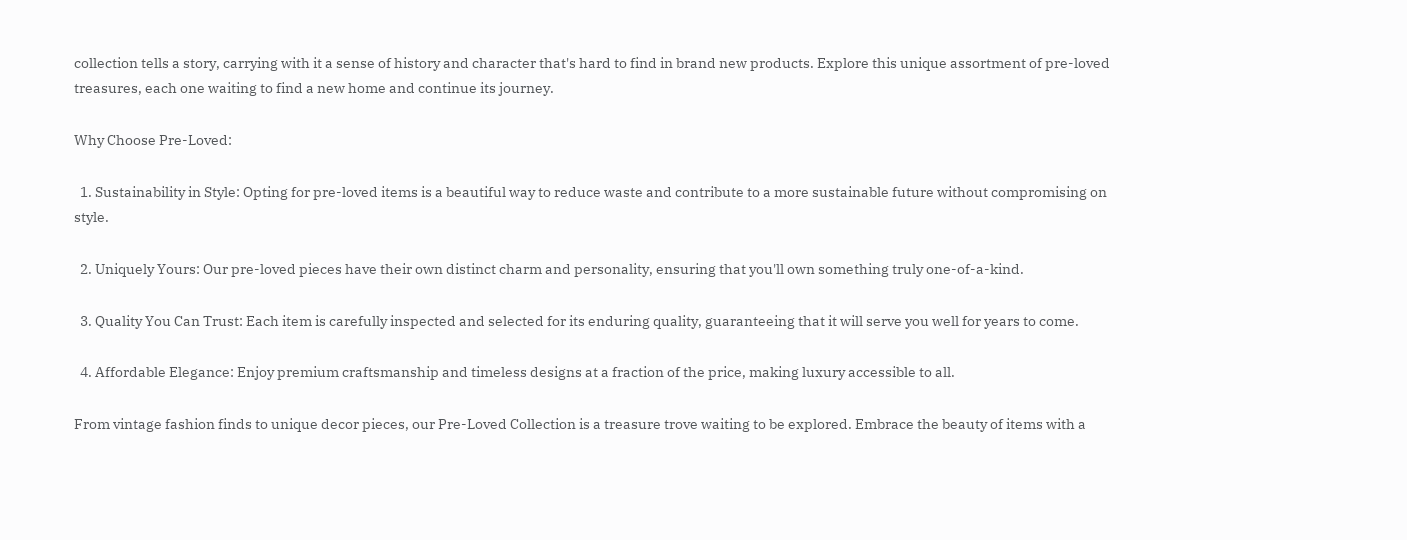collection tells a story, carrying with it a sense of history and character that's hard to find in brand new products. Explore this unique assortment of pre-loved treasures, each one waiting to find a new home and continue its journey.

Why Choose Pre-Loved:

  1. Sustainability in Style: Opting for pre-loved items is a beautiful way to reduce waste and contribute to a more sustainable future without compromising on style.

  2. Uniquely Yours: Our pre-loved pieces have their own distinct charm and personality, ensuring that you'll own something truly one-of-a-kind.

  3. Quality You Can Trust: Each item is carefully inspected and selected for its enduring quality, guaranteeing that it will serve you well for years to come.

  4. Affordable Elegance: Enjoy premium craftsmanship and timeless designs at a fraction of the price, making luxury accessible to all.

From vintage fashion finds to unique decor pieces, our Pre-Loved Collection is a treasure trove waiting to be explored. Embrace the beauty of items with a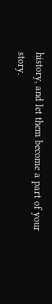history, and let them become a part of your story.